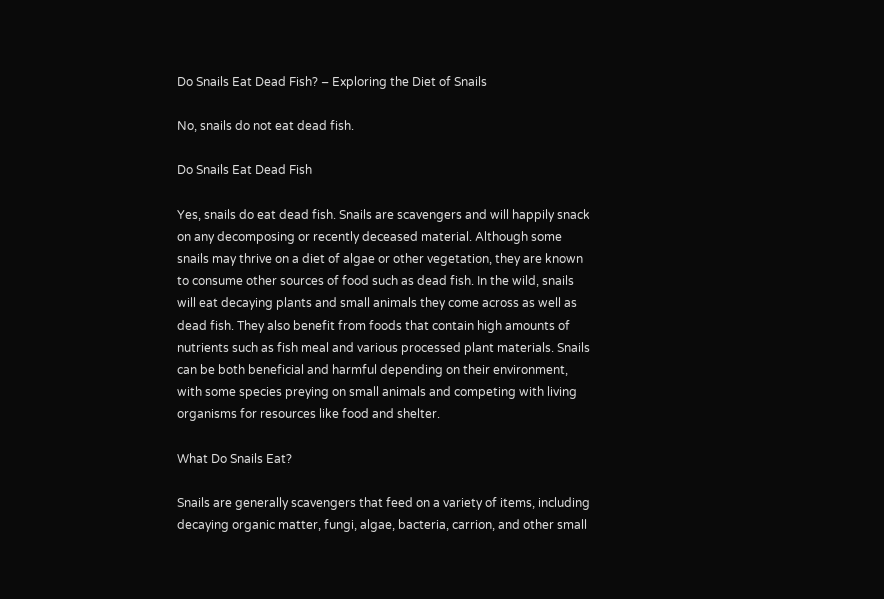Do Snails Eat Dead Fish? – Exploring the Diet of Snails

No, snails do not eat dead fish.

Do Snails Eat Dead Fish

Yes, snails do eat dead fish. Snails are scavengers and will happily snack on any decomposing or recently deceased material. Although some snails may thrive on a diet of algae or other vegetation, they are known to consume other sources of food such as dead fish. In the wild, snails will eat decaying plants and small animals they come across as well as dead fish. They also benefit from foods that contain high amounts of nutrients such as fish meal and various processed plant materials. Snails can be both beneficial and harmful depending on their environment, with some species preying on small animals and competing with living organisms for resources like food and shelter.

What Do Snails Eat?

Snails are generally scavengers that feed on a variety of items, including decaying organic matter, fungi, algae, bacteria, carrion, and other small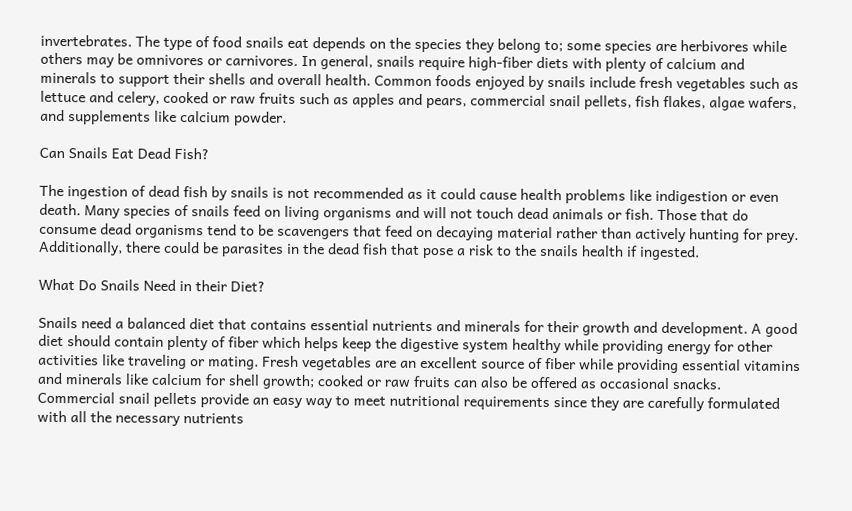invertebrates. The type of food snails eat depends on the species they belong to; some species are herbivores while others may be omnivores or carnivores. In general, snails require high-fiber diets with plenty of calcium and minerals to support their shells and overall health. Common foods enjoyed by snails include fresh vegetables such as lettuce and celery, cooked or raw fruits such as apples and pears, commercial snail pellets, fish flakes, algae wafers, and supplements like calcium powder.

Can Snails Eat Dead Fish?

The ingestion of dead fish by snails is not recommended as it could cause health problems like indigestion or even death. Many species of snails feed on living organisms and will not touch dead animals or fish. Those that do consume dead organisms tend to be scavengers that feed on decaying material rather than actively hunting for prey. Additionally, there could be parasites in the dead fish that pose a risk to the snails health if ingested.

What Do Snails Need in their Diet?

Snails need a balanced diet that contains essential nutrients and minerals for their growth and development. A good diet should contain plenty of fiber which helps keep the digestive system healthy while providing energy for other activities like traveling or mating. Fresh vegetables are an excellent source of fiber while providing essential vitamins and minerals like calcium for shell growth; cooked or raw fruits can also be offered as occasional snacks. Commercial snail pellets provide an easy way to meet nutritional requirements since they are carefully formulated with all the necessary nutrients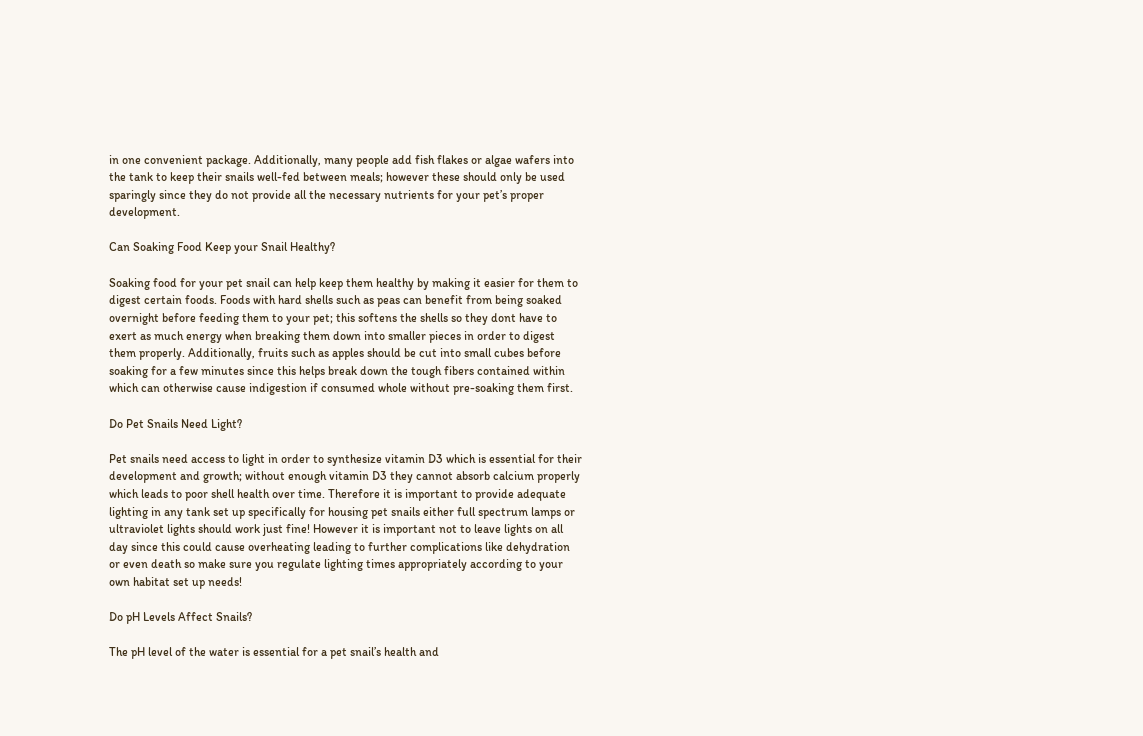in one convenient package. Additionally, many people add fish flakes or algae wafers into the tank to keep their snails well-fed between meals; however these should only be used sparingly since they do not provide all the necessary nutrients for your pet’s proper development.

Can Soaking Food Keep your Snail Healthy?

Soaking food for your pet snail can help keep them healthy by making it easier for them to digest certain foods. Foods with hard shells such as peas can benefit from being soaked overnight before feeding them to your pet; this softens the shells so they dont have to exert as much energy when breaking them down into smaller pieces in order to digest them properly. Additionally, fruits such as apples should be cut into small cubes before soaking for a few minutes since this helps break down the tough fibers contained within which can otherwise cause indigestion if consumed whole without pre-soaking them first.

Do Pet Snails Need Light?

Pet snails need access to light in order to synthesize vitamin D3 which is essential for their development and growth; without enough vitamin D3 they cannot absorb calcium properly which leads to poor shell health over time. Therefore it is important to provide adequate lighting in any tank set up specifically for housing pet snails either full spectrum lamps or ultraviolet lights should work just fine! However it is important not to leave lights on all day since this could cause overheating leading to further complications like dehydration or even death so make sure you regulate lighting times appropriately according to your own habitat set up needs!

Do pH Levels Affect Snails?

The pH level of the water is essential for a pet snail’s health and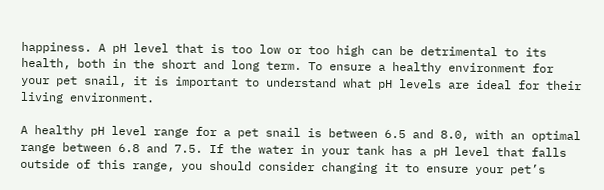happiness. A pH level that is too low or too high can be detrimental to its health, both in the short and long term. To ensure a healthy environment for your pet snail, it is important to understand what pH levels are ideal for their living environment.

A healthy pH level range for a pet snail is between 6.5 and 8.0, with an optimal range between 6.8 and 7.5. If the water in your tank has a pH level that falls outside of this range, you should consider changing it to ensure your pet’s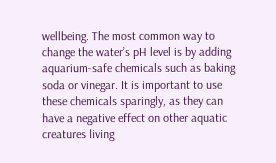wellbeing. The most common way to change the water’s pH level is by adding aquarium-safe chemicals such as baking soda or vinegar. It is important to use these chemicals sparingly, as they can have a negative effect on other aquatic creatures living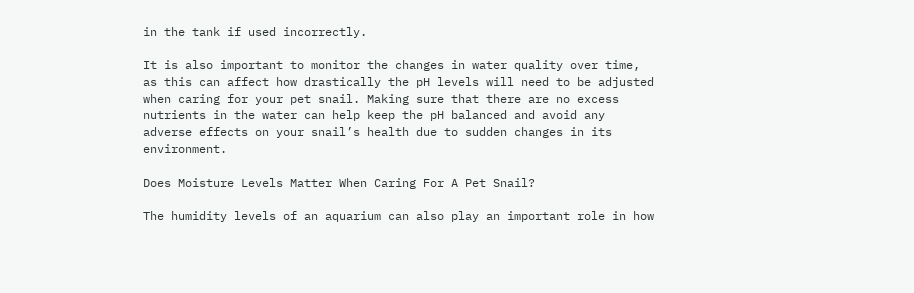in the tank if used incorrectly.

It is also important to monitor the changes in water quality over time, as this can affect how drastically the pH levels will need to be adjusted when caring for your pet snail. Making sure that there are no excess nutrients in the water can help keep the pH balanced and avoid any adverse effects on your snail’s health due to sudden changes in its environment.

Does Moisture Levels Matter When Caring For A Pet Snail?

The humidity levels of an aquarium can also play an important role in how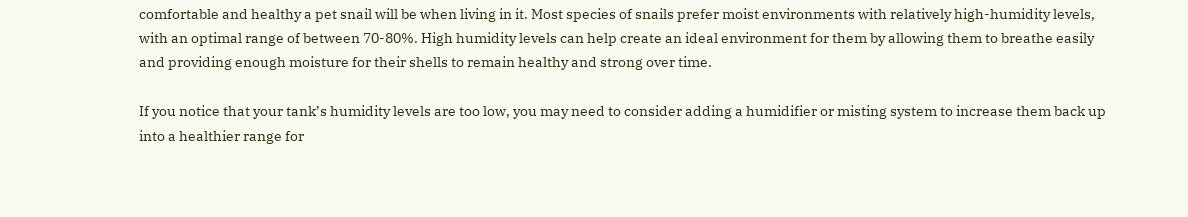comfortable and healthy a pet snail will be when living in it. Most species of snails prefer moist environments with relatively high-humidity levels, with an optimal range of between 70-80%. High humidity levels can help create an ideal environment for them by allowing them to breathe easily and providing enough moisture for their shells to remain healthy and strong over time.

If you notice that your tank’s humidity levels are too low, you may need to consider adding a humidifier or misting system to increase them back up into a healthier range for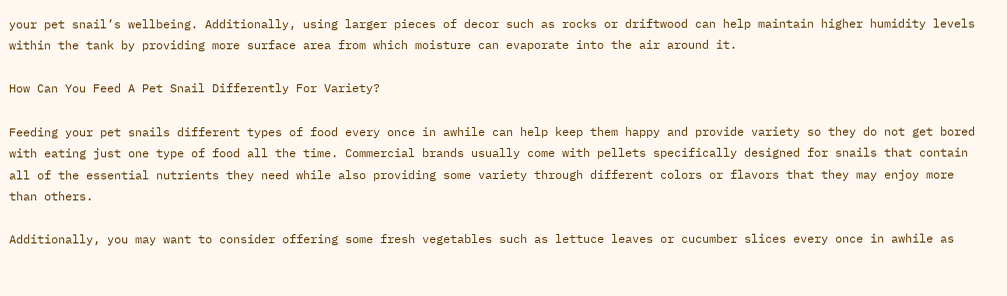your pet snail’s wellbeing. Additionally, using larger pieces of decor such as rocks or driftwood can help maintain higher humidity levels within the tank by providing more surface area from which moisture can evaporate into the air around it.

How Can You Feed A Pet Snail Differently For Variety?

Feeding your pet snails different types of food every once in awhile can help keep them happy and provide variety so they do not get bored with eating just one type of food all the time. Commercial brands usually come with pellets specifically designed for snails that contain all of the essential nutrients they need while also providing some variety through different colors or flavors that they may enjoy more than others.

Additionally, you may want to consider offering some fresh vegetables such as lettuce leaves or cucumber slices every once in awhile as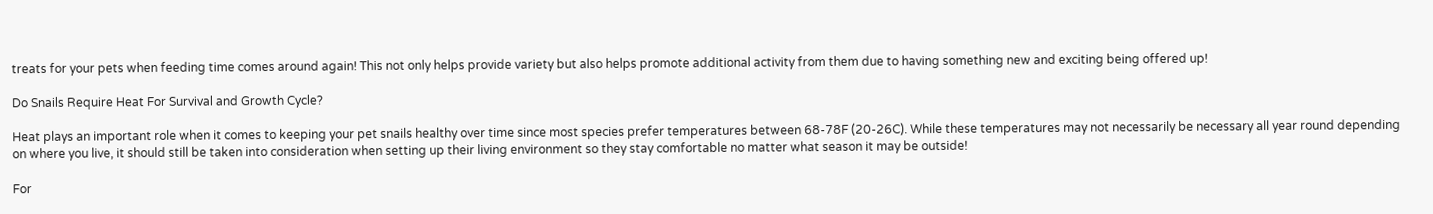treats for your pets when feeding time comes around again! This not only helps provide variety but also helps promote additional activity from them due to having something new and exciting being offered up!

Do Snails Require Heat For Survival and Growth Cycle?

Heat plays an important role when it comes to keeping your pet snails healthy over time since most species prefer temperatures between 68-78F (20-26C). While these temperatures may not necessarily be necessary all year round depending on where you live, it should still be taken into consideration when setting up their living environment so they stay comfortable no matter what season it may be outside!

For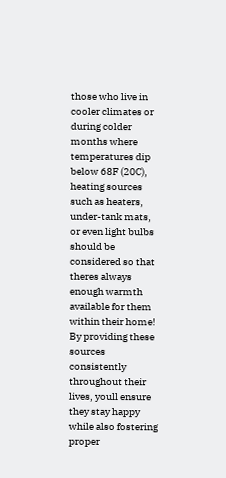those who live in cooler climates or during colder months where temperatures dip below 68F (20C), heating sources such as heaters, under-tank mats, or even light bulbs should be considered so that theres always enough warmth available for them within their home! By providing these sources consistently throughout their lives, youll ensure they stay happy while also fostering proper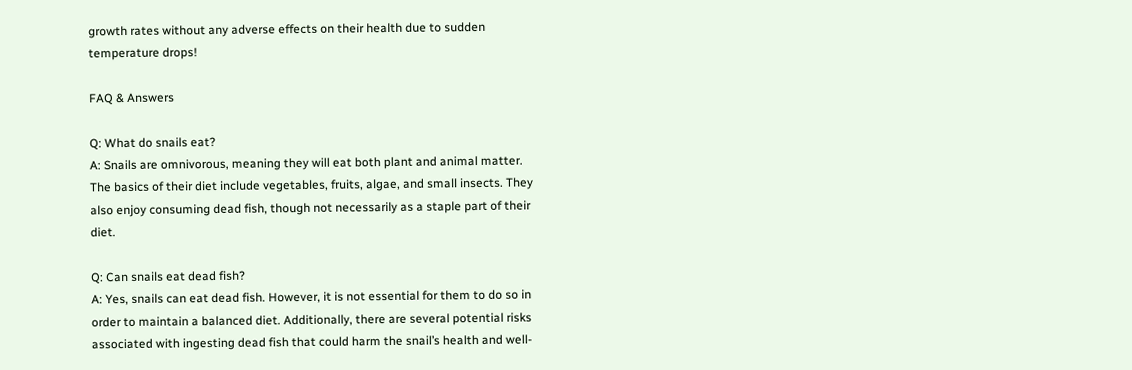growth rates without any adverse effects on their health due to sudden temperature drops!

FAQ & Answers

Q: What do snails eat?
A: Snails are omnivorous, meaning they will eat both plant and animal matter. The basics of their diet include vegetables, fruits, algae, and small insects. They also enjoy consuming dead fish, though not necessarily as a staple part of their diet.

Q: Can snails eat dead fish?
A: Yes, snails can eat dead fish. However, it is not essential for them to do so in order to maintain a balanced diet. Additionally, there are several potential risks associated with ingesting dead fish that could harm the snail’s health and well-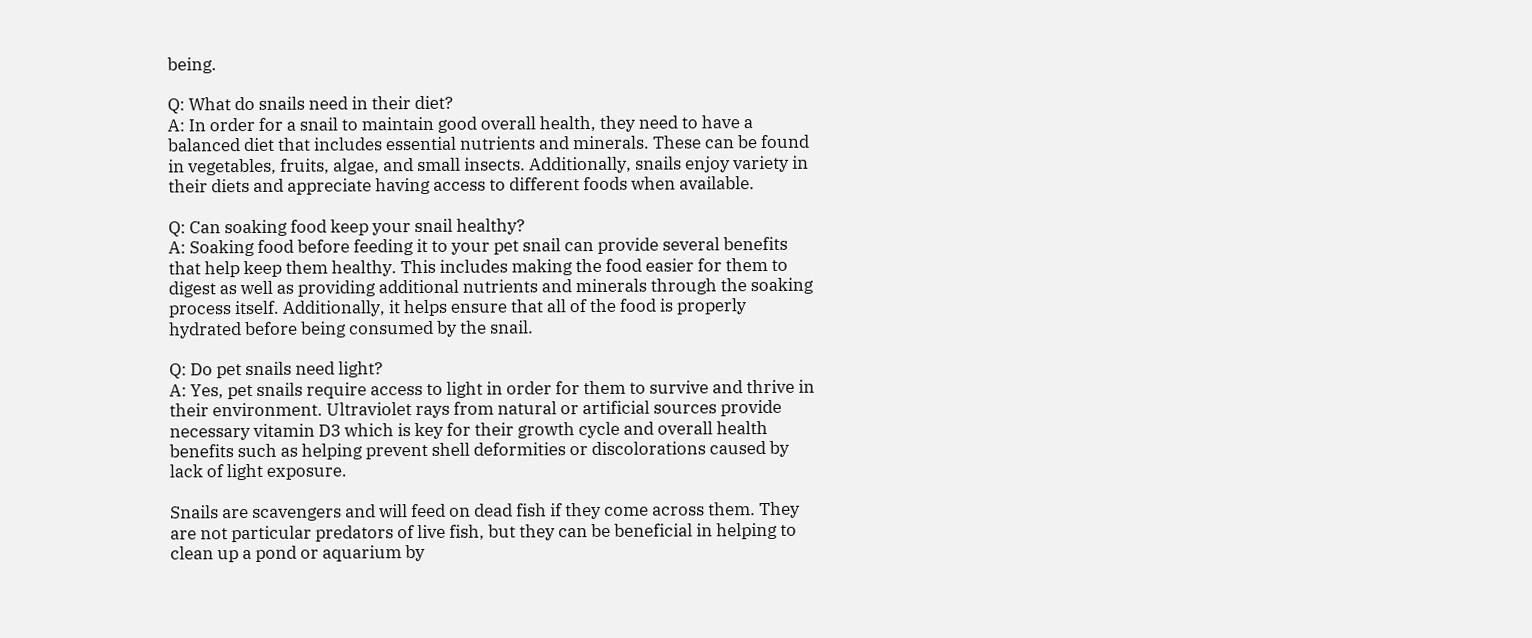being.

Q: What do snails need in their diet?
A: In order for a snail to maintain good overall health, they need to have a balanced diet that includes essential nutrients and minerals. These can be found in vegetables, fruits, algae, and small insects. Additionally, snails enjoy variety in their diets and appreciate having access to different foods when available.

Q: Can soaking food keep your snail healthy?
A: Soaking food before feeding it to your pet snail can provide several benefits that help keep them healthy. This includes making the food easier for them to digest as well as providing additional nutrients and minerals through the soaking process itself. Additionally, it helps ensure that all of the food is properly hydrated before being consumed by the snail.

Q: Do pet snails need light?
A: Yes, pet snails require access to light in order for them to survive and thrive in their environment. Ultraviolet rays from natural or artificial sources provide necessary vitamin D3 which is key for their growth cycle and overall health benefits such as helping prevent shell deformities or discolorations caused by lack of light exposure.

Snails are scavengers and will feed on dead fish if they come across them. They are not particular predators of live fish, but they can be beneficial in helping to clean up a pond or aquarium by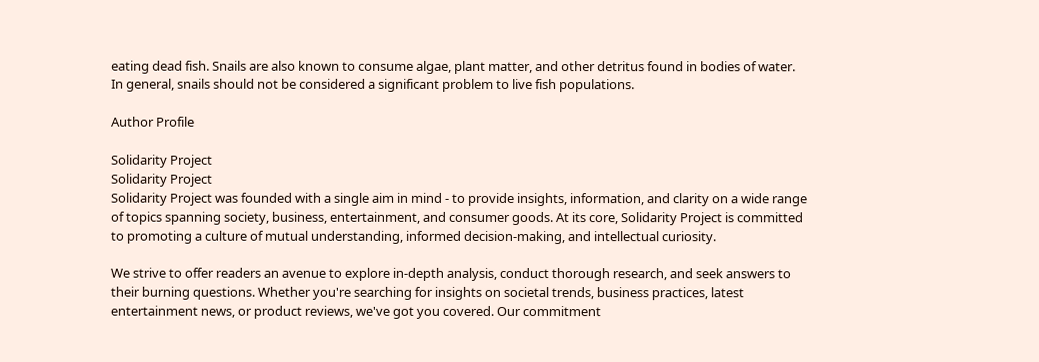eating dead fish. Snails are also known to consume algae, plant matter, and other detritus found in bodies of water. In general, snails should not be considered a significant problem to live fish populations.

Author Profile

Solidarity Project
Solidarity Project
Solidarity Project was founded with a single aim in mind - to provide insights, information, and clarity on a wide range of topics spanning society, business, entertainment, and consumer goods. At its core, Solidarity Project is committed to promoting a culture of mutual understanding, informed decision-making, and intellectual curiosity.

We strive to offer readers an avenue to explore in-depth analysis, conduct thorough research, and seek answers to their burning questions. Whether you're searching for insights on societal trends, business practices, latest entertainment news, or product reviews, we've got you covered. Our commitment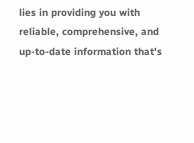lies in providing you with reliable, comprehensive, and up-to-date information that's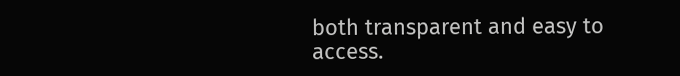both transparent and easy to access.